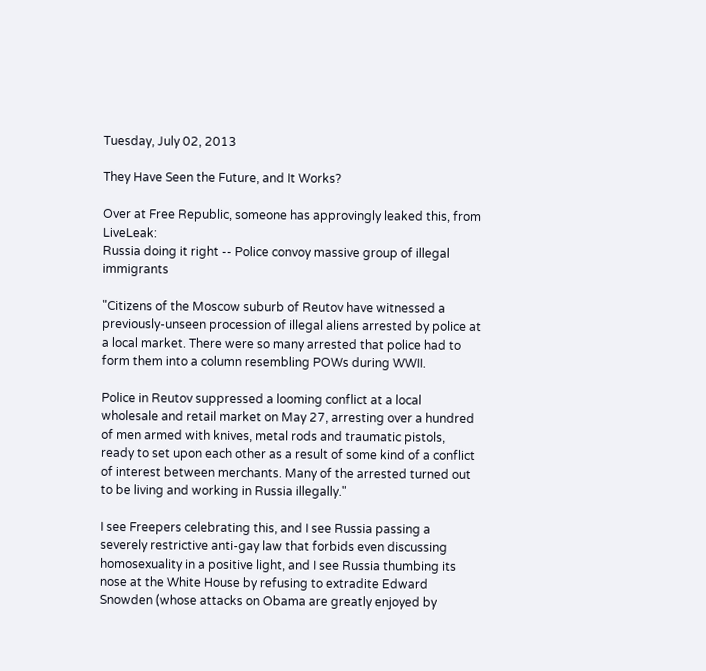Tuesday, July 02, 2013

They Have Seen the Future, and It Works?

Over at Free Republic, someone has approvingly leaked this, from LiveLeak:
Russia doing it right -- Police convoy massive group of illegal immigrants

"Citizens of the Moscow suburb of Reutov have witnessed a previously-unseen procession of illegal aliens arrested by police at a local market. There were so many arrested that police had to form them into a column resembling POWs during WWII.

Police in Reutov suppressed a looming conflict at a local wholesale and retail market on May 27, arresting over a hundred of men armed with knives, metal rods and traumatic pistols, ready to set upon each other as a result of some kind of a conflict of interest between merchants. Many of the arrested turned out to be living and working in Russia illegally."

I see Freepers celebrating this, and I see Russia passing a severely restrictive anti-gay law that forbids even discussing homosexuality in a positive light, and I see Russia thumbing its nose at the White House by refusing to extradite Edward Snowden (whose attacks on Obama are greatly enjoyed by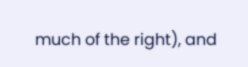much of the right), and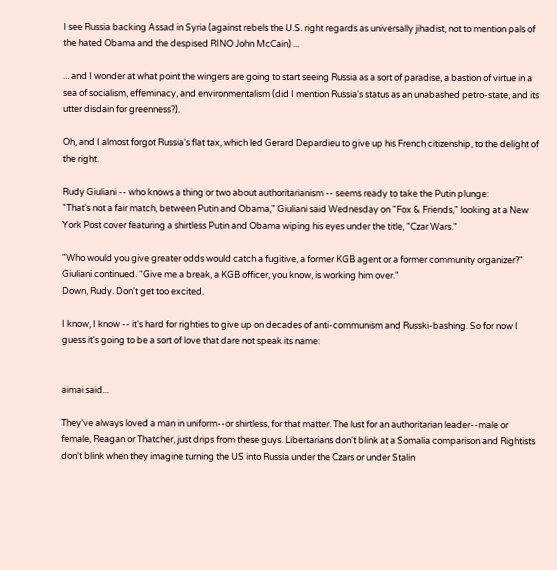I see Russia backing Assad in Syria (against rebels the U.S. right regards as universally jihadist, not to mention pals of the hated Obama and the despised RINO John McCain) ...

... and I wonder at what point the wingers are going to start seeing Russia as a sort of paradise, a bastion of virtue in a sea of socialism, effeminacy, and environmentalism (did I mention Russia's status as an unabashed petro-state, and its utter disdain for greenness?).

Oh, and I almost forgot Russia's flat tax, which led Gerard Depardieu to give up his French citizenship, to the delight of the right.

Rudy Giuliani -- who knows a thing or two about authoritarianism -- seems ready to take the Putin plunge:
"That's not a fair match, between Putin and Obama," Giuliani said Wednesday on "Fox & Friends," looking at a New York Post cover featuring a shirtless Putin and Obama wiping his eyes under the title, "Czar Wars."

"Who would you give greater odds would catch a fugitive, a former KGB agent or a former community organizer?" Giuliani continued. “Give me a break, a KGB officer, you know, is working him over."
Down, Rudy. Don't get too excited.

I know, I know -- it's hard for righties to give up on decades of anti-communism and Russki-bashing. So for now I guess it's going to be a sort of love that dare not speak its name:


aimai said...

They've always loved a man in uniform--or shirtless, for that matter. The lust for an authoritarian leader--male or female, Reagan or Thatcher, just drips from these guys. Libertarians don't blink at a Somalia comparison and Rightists don't blink when they imagine turning the US into Russia under the Czars or under Stalin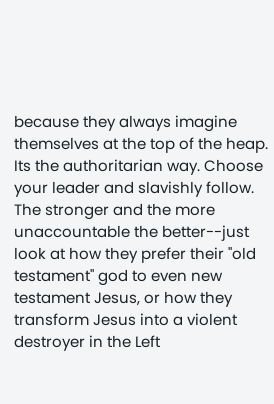because they always imagine themselves at the top of the heap. Its the authoritarian way. Choose your leader and slavishly follow. The stronger and the more unaccountable the better--just look at how they prefer their "old testament" god to even new testament Jesus, or how they transform Jesus into a violent destroyer in the Left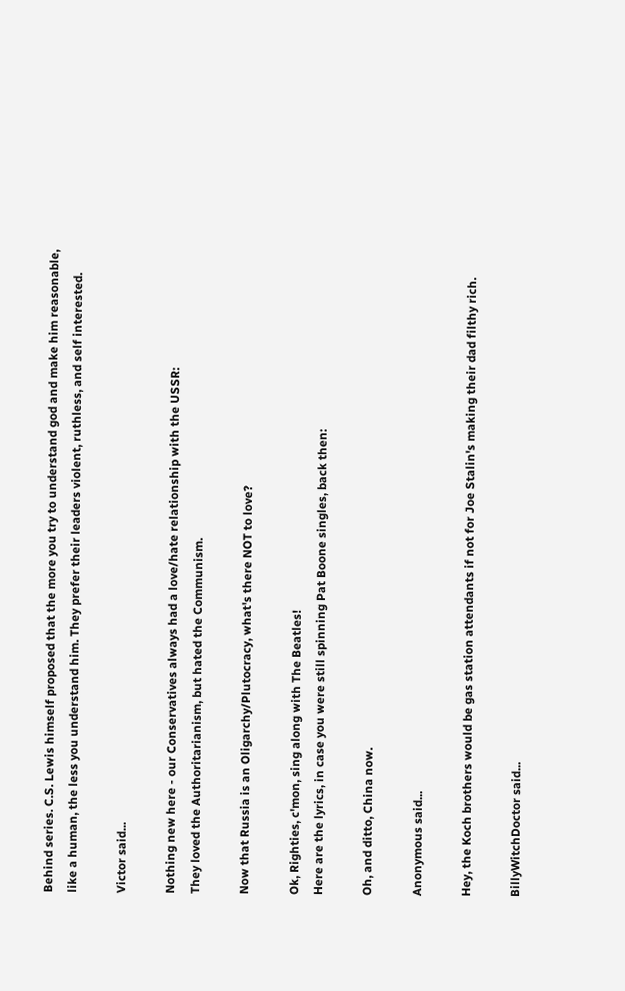Behind series. C.S. Lewis himself proposed that the more you try to understand god and make him reasonable, like a human, the less you understand him. They prefer their leaders violent, ruthless, and self interested.

Victor said...

Nothing new here - our Conservatives always had a love/hate relationship with the USSR:
They loved the Authoritarianism, but hated the Communism.

Now that Russia is an Oligarchy/Plutocracy, what's there NOT to love?

Ok, Righties, c'mon, sing along with The Beatles!
Here are the lyrics, in case you were still spinning Pat Boone singles, back then:

Oh, and ditto, China now.

Anonymous said...

Hey, the Koch brothers would be gas station attendants if not for Joe Stalin's making their dad filthy rich.

BillyWitchDoctor said...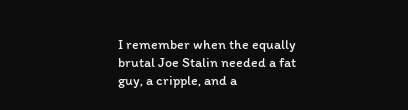I remember when the equally brutal Joe Stalin needed a fat guy, a cripple, and a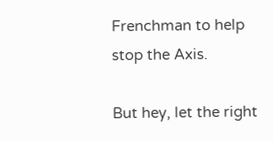Frenchman to help stop the Axis.

But hey, let the right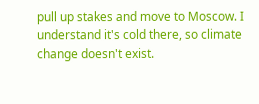pull up stakes and move to Moscow. I understand it's cold there, so climate change doesn't exist.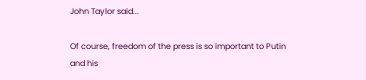John Taylor said...

Of course, freedom of the press is so important to Putin and his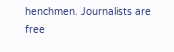henchmen. Journalists are free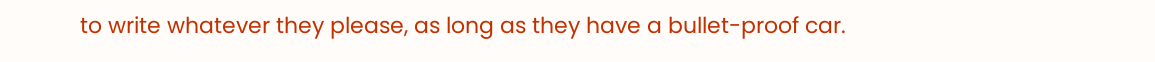to write whatever they please, as long as they have a bullet-proof car.